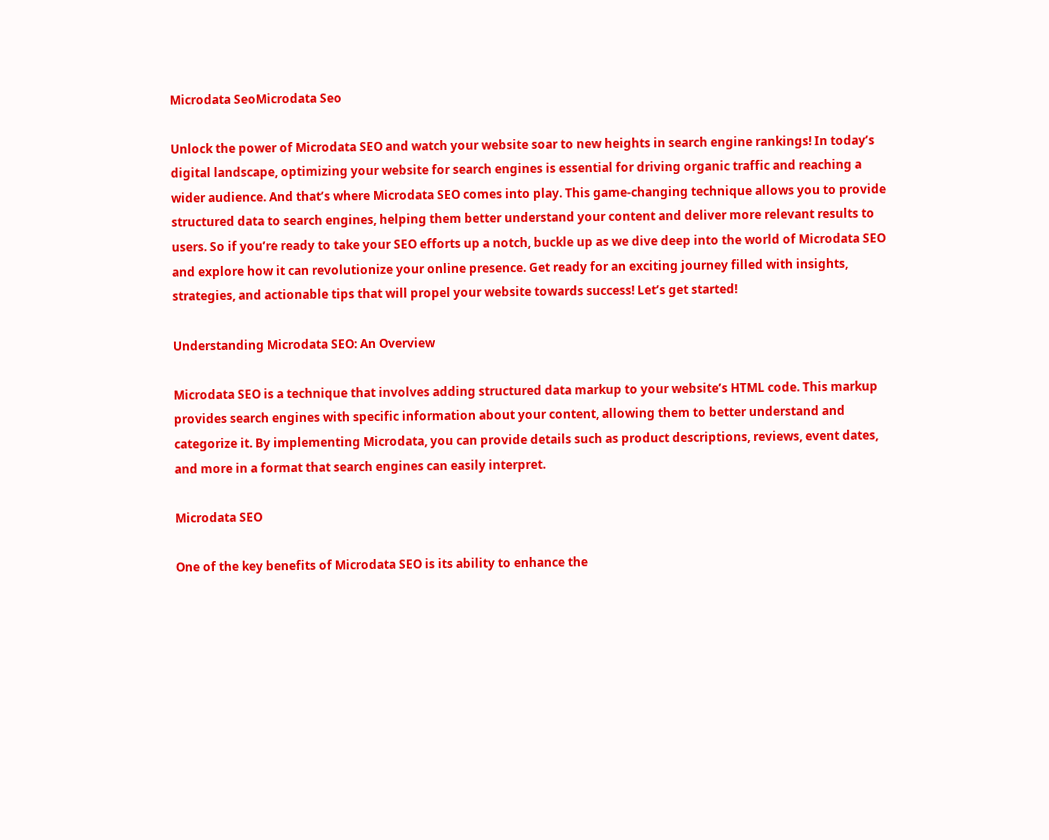Microdata SeoMicrodata Seo

Unlock the power of Microdata SEO and watch your website soar to new heights in search engine rankings! In today’s digital landscape, optimizing your website for search engines is essential for driving organic traffic and reaching a wider audience. And that’s where Microdata SEO comes into play. This game-changing technique allows you to provide structured data to search engines, helping them better understand your content and deliver more relevant results to users. So if you’re ready to take your SEO efforts up a notch, buckle up as we dive deep into the world of Microdata SEO and explore how it can revolutionize your online presence. Get ready for an exciting journey filled with insights, strategies, and actionable tips that will propel your website towards success! Let’s get started!

Understanding Microdata SEO: An Overview

Microdata SEO is a technique that involves adding structured data markup to your website’s HTML code. This markup provides search engines with specific information about your content, allowing them to better understand and categorize it. By implementing Microdata, you can provide details such as product descriptions, reviews, event dates, and more in a format that search engines can easily interpret.

Microdata SEO

One of the key benefits of Microdata SEO is its ability to enhance the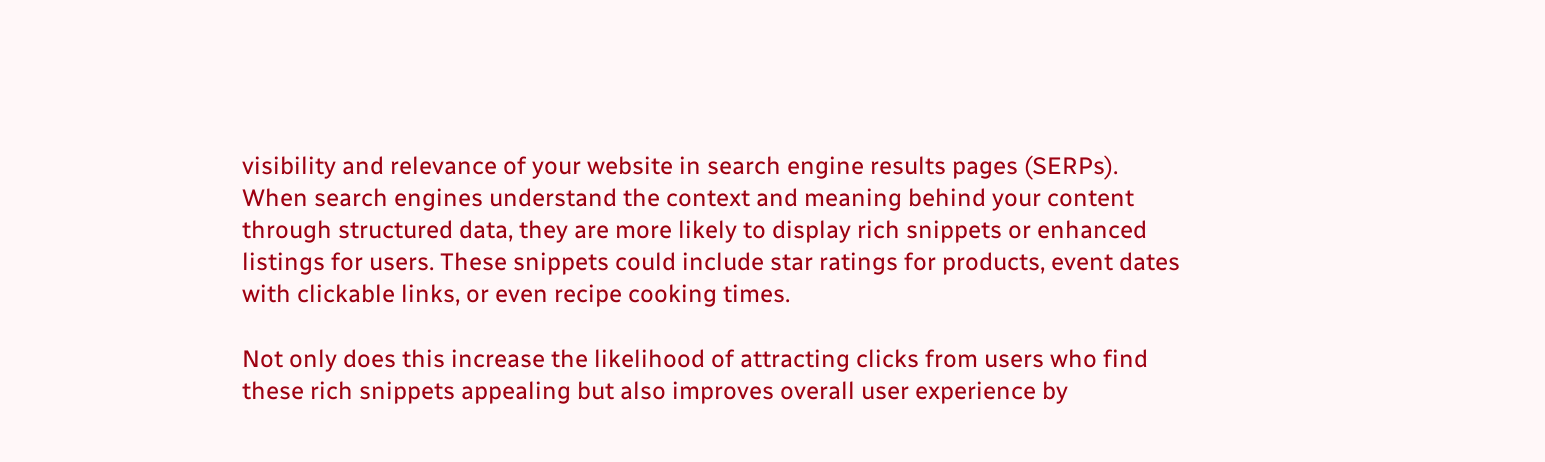visibility and relevance of your website in search engine results pages (SERPs). When search engines understand the context and meaning behind your content through structured data, they are more likely to display rich snippets or enhanced listings for users. These snippets could include star ratings for products, event dates with clickable links, or even recipe cooking times.

Not only does this increase the likelihood of attracting clicks from users who find these rich snippets appealing but also improves overall user experience by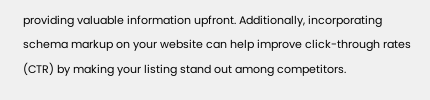providing valuable information upfront. Additionally, incorporating schema markup on your website can help improve click-through rates (CTR) by making your listing stand out among competitors.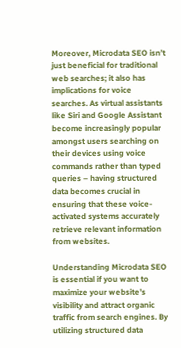Moreover, Microdata SEO isn’t just beneficial for traditional web searches; it also has implications for voice searches. As virtual assistants like Siri and Google Assistant become increasingly popular amongst users searching on their devices using voice commands rather than typed queries – having structured data becomes crucial in ensuring that these voice-activated systems accurately retrieve relevant information from websites.

Understanding Microdata SEO is essential if you want to maximize your website’s visibility and attract organic traffic from search engines. By utilizing structured data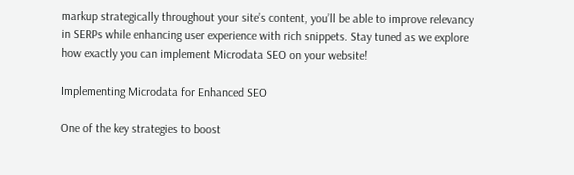markup strategically throughout your site’s content, you’ll be able to improve relevancy in SERPs while enhancing user experience with rich snippets. Stay tuned as we explore how exactly you can implement Microdata SEO on your website!

Implementing Microdata for Enhanced SEO

One of the key strategies to boost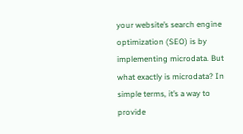your website’s search engine optimization (SEO) is by implementing microdata. But what exactly is microdata? In simple terms, it’s a way to provide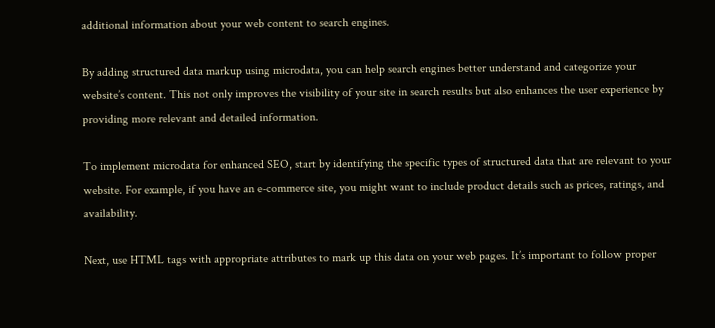additional information about your web content to search engines.

By adding structured data markup using microdata, you can help search engines better understand and categorize your website’s content. This not only improves the visibility of your site in search results but also enhances the user experience by providing more relevant and detailed information.

To implement microdata for enhanced SEO, start by identifying the specific types of structured data that are relevant to your website. For example, if you have an e-commerce site, you might want to include product details such as prices, ratings, and availability.

Next, use HTML tags with appropriate attributes to mark up this data on your web pages. It’s important to follow proper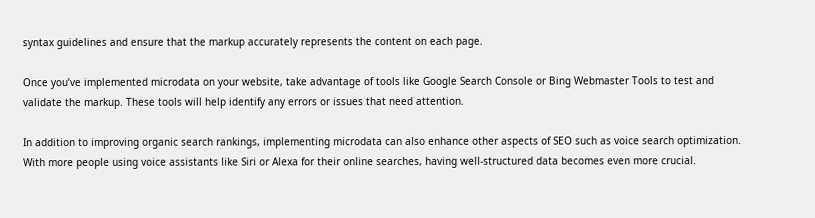syntax guidelines and ensure that the markup accurately represents the content on each page.

Once you’ve implemented microdata on your website, take advantage of tools like Google Search Console or Bing Webmaster Tools to test and validate the markup. These tools will help identify any errors or issues that need attention.

In addition to improving organic search rankings, implementing microdata can also enhance other aspects of SEO such as voice search optimization. With more people using voice assistants like Siri or Alexa for their online searches, having well-structured data becomes even more crucial.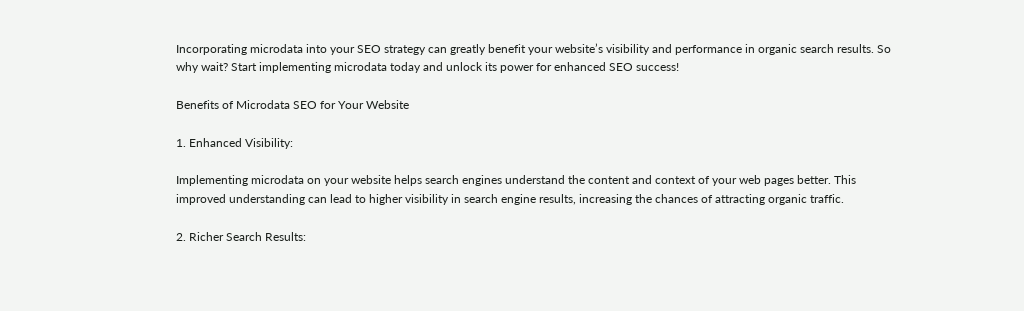Incorporating microdata into your SEO strategy can greatly benefit your website’s visibility and performance in organic search results. So why wait? Start implementing microdata today and unlock its power for enhanced SEO success!

Benefits of Microdata SEO for Your Website

1. Enhanced Visibility:

Implementing microdata on your website helps search engines understand the content and context of your web pages better. This improved understanding can lead to higher visibility in search engine results, increasing the chances of attracting organic traffic.

2. Richer Search Results: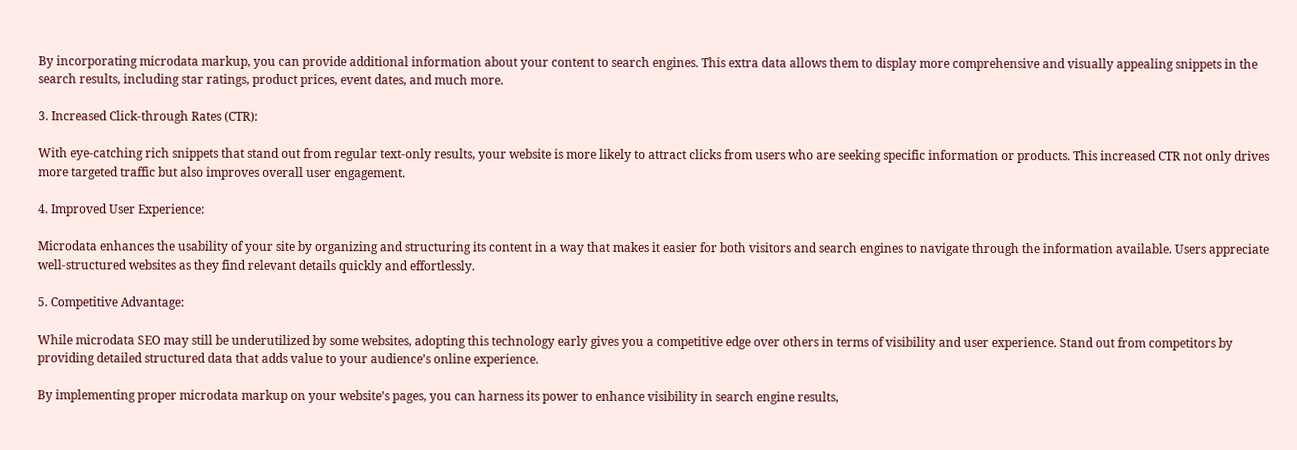By incorporating microdata markup, you can provide additional information about your content to search engines. This extra data allows them to display more comprehensive and visually appealing snippets in the search results, including star ratings, product prices, event dates, and much more.

3. Increased Click-through Rates (CTR):

With eye-catching rich snippets that stand out from regular text-only results, your website is more likely to attract clicks from users who are seeking specific information or products. This increased CTR not only drives more targeted traffic but also improves overall user engagement.

4. Improved User Experience:

Microdata enhances the usability of your site by organizing and structuring its content in a way that makes it easier for both visitors and search engines to navigate through the information available. Users appreciate well-structured websites as they find relevant details quickly and effortlessly.

5. Competitive Advantage:

While microdata SEO may still be underutilized by some websites, adopting this technology early gives you a competitive edge over others in terms of visibility and user experience. Stand out from competitors by providing detailed structured data that adds value to your audience’s online experience.

By implementing proper microdata markup on your website’s pages, you can harness its power to enhance visibility in search engine results,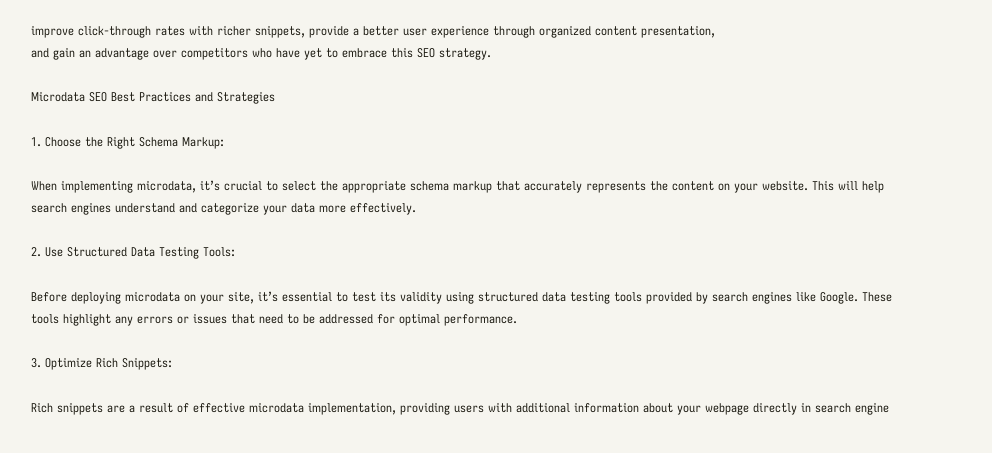improve click-through rates with richer snippets, provide a better user experience through organized content presentation,
and gain an advantage over competitors who have yet to embrace this SEO strategy.

Microdata SEO Best Practices and Strategies

1. Choose the Right Schema Markup:

When implementing microdata, it’s crucial to select the appropriate schema markup that accurately represents the content on your website. This will help search engines understand and categorize your data more effectively.

2. Use Structured Data Testing Tools:

Before deploying microdata on your site, it’s essential to test its validity using structured data testing tools provided by search engines like Google. These tools highlight any errors or issues that need to be addressed for optimal performance.

3. Optimize Rich Snippets:

Rich snippets are a result of effective microdata implementation, providing users with additional information about your webpage directly in search engine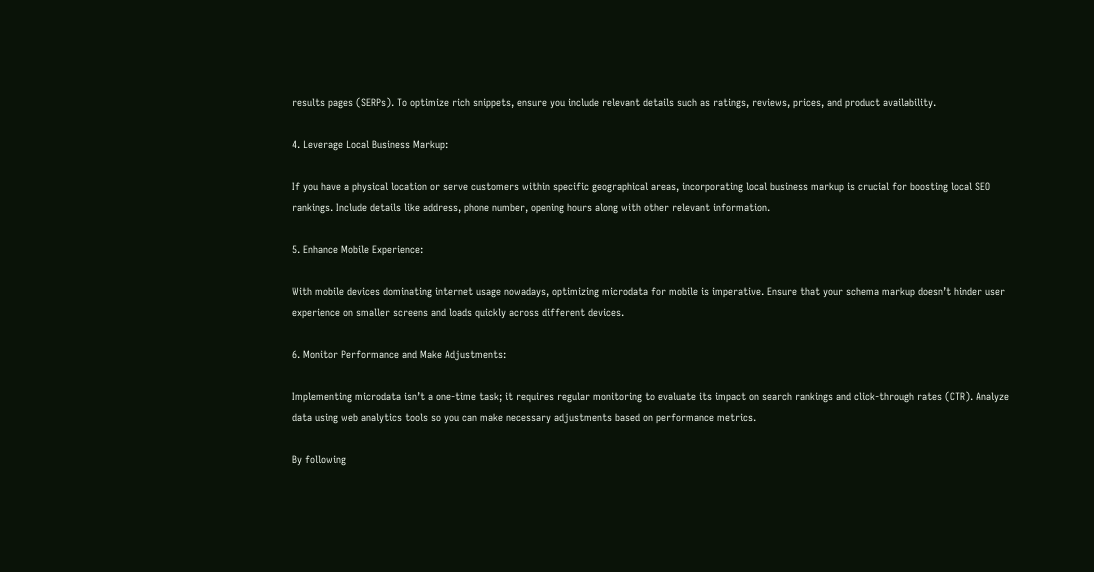results pages (SERPs). To optimize rich snippets, ensure you include relevant details such as ratings, reviews, prices, and product availability.

4. Leverage Local Business Markup:

If you have a physical location or serve customers within specific geographical areas, incorporating local business markup is crucial for boosting local SEO rankings. Include details like address, phone number, opening hours along with other relevant information.

5. Enhance Mobile Experience:

With mobile devices dominating internet usage nowadays, optimizing microdata for mobile is imperative. Ensure that your schema markup doesn’t hinder user experience on smaller screens and loads quickly across different devices.

6. Monitor Performance and Make Adjustments:

Implementing microdata isn’t a one-time task; it requires regular monitoring to evaluate its impact on search rankings and click-through rates (CTR). Analyze data using web analytics tools so you can make necessary adjustments based on performance metrics.

By following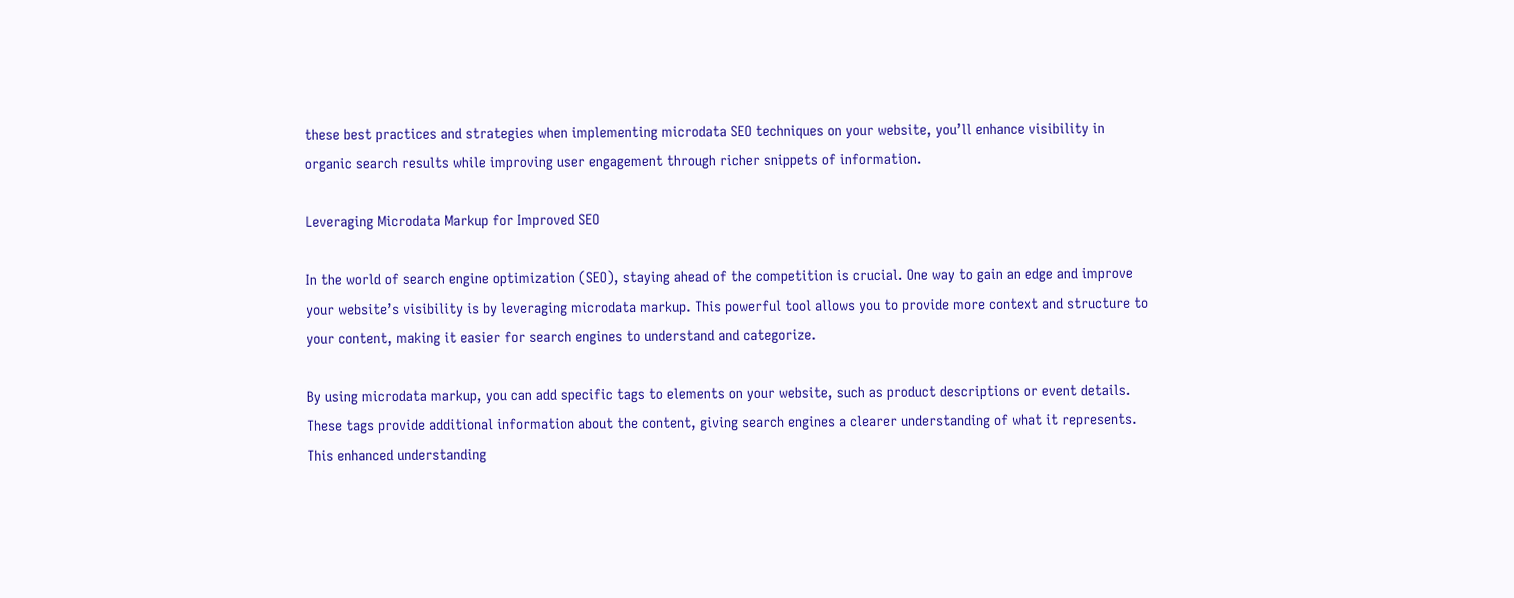these best practices and strategies when implementing microdata SEO techniques on your website, you’ll enhance visibility in organic search results while improving user engagement through richer snippets of information.

Leveraging Microdata Markup for Improved SEO

In the world of search engine optimization (SEO), staying ahead of the competition is crucial. One way to gain an edge and improve your website’s visibility is by leveraging microdata markup. This powerful tool allows you to provide more context and structure to your content, making it easier for search engines to understand and categorize.

By using microdata markup, you can add specific tags to elements on your website, such as product descriptions or event details. These tags provide additional information about the content, giving search engines a clearer understanding of what it represents. This enhanced understanding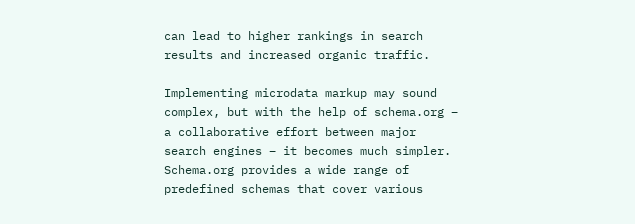can lead to higher rankings in search results and increased organic traffic.

Implementing microdata markup may sound complex, but with the help of schema.org – a collaborative effort between major search engines – it becomes much simpler. Schema.org provides a wide range of predefined schemas that cover various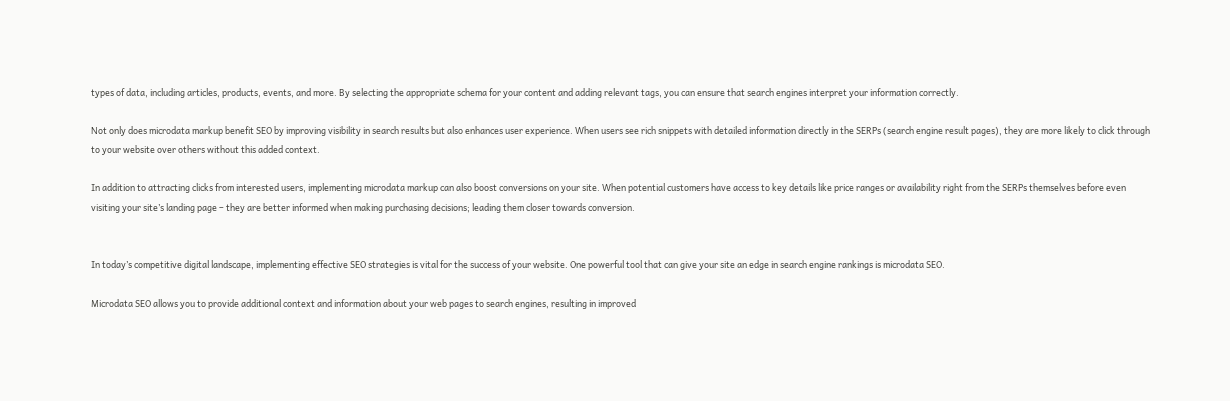types of data, including articles, products, events, and more. By selecting the appropriate schema for your content and adding relevant tags, you can ensure that search engines interpret your information correctly.

Not only does microdata markup benefit SEO by improving visibility in search results but also enhances user experience. When users see rich snippets with detailed information directly in the SERPs (search engine result pages), they are more likely to click through to your website over others without this added context.

In addition to attracting clicks from interested users, implementing microdata markup can also boost conversions on your site. When potential customers have access to key details like price ranges or availability right from the SERPs themselves before even visiting your site’s landing page – they are better informed when making purchasing decisions; leading them closer towards conversion.


In today’s competitive digital landscape, implementing effective SEO strategies is vital for the success of your website. One powerful tool that can give your site an edge in search engine rankings is microdata SEO.

Microdata SEO allows you to provide additional context and information about your web pages to search engines, resulting in improved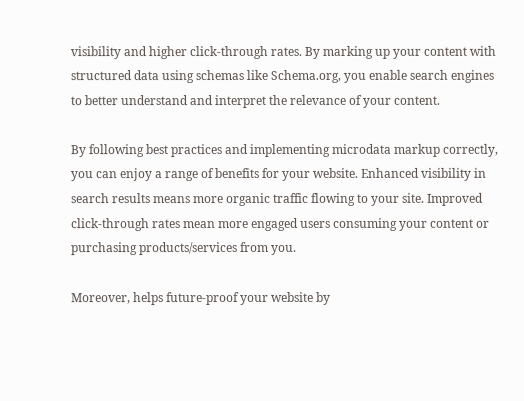visibility and higher click-through rates. By marking up your content with structured data using schemas like Schema.org, you enable search engines to better understand and interpret the relevance of your content.

By following best practices and implementing microdata markup correctly, you can enjoy a range of benefits for your website. Enhanced visibility in search results means more organic traffic flowing to your site. Improved click-through rates mean more engaged users consuming your content or purchasing products/services from you.

Moreover, helps future-proof your website by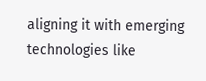aligning it with emerging technologies like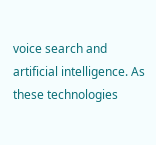voice search and artificial intelligence. As these technologies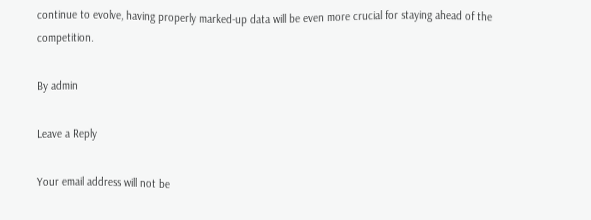continue to evolve, having properly marked-up data will be even more crucial for staying ahead of the competition.

By admin

Leave a Reply

Your email address will not be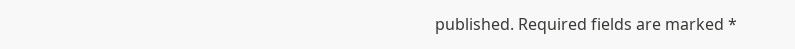published. Required fields are marked *